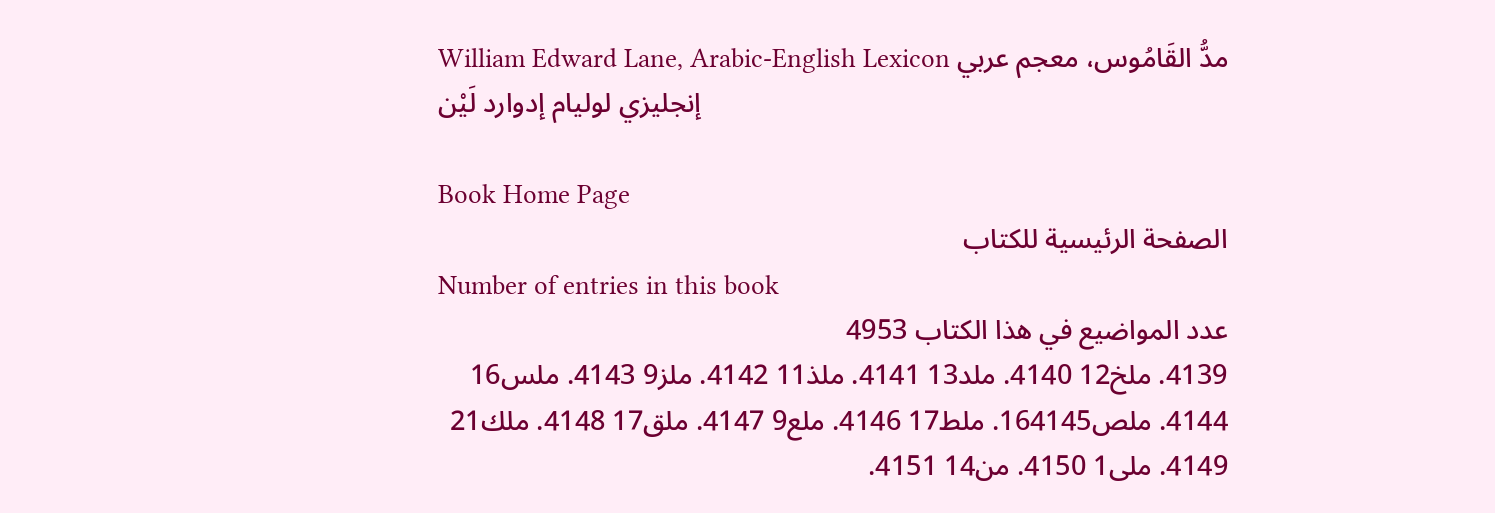William Edward Lane, Arabic-English Lexicon مدُّ القَامُوس، معجم عربي إنجليزي لوليام إدوارد لَيْن

Book Home Page
الصفحة الرئيسية للكتاب
Number of entries in this book
عدد المواضيع في هذا الكتاب 4953
4139. ملخ12 4140. ملد13 4141. ملذ11 4142. ملز9 4143. ملس16 4144. ملص164145. ملط17 4146. ملع9 4147. ملق17 4148. ملك21 4149. ملى1 4150. من14 4151.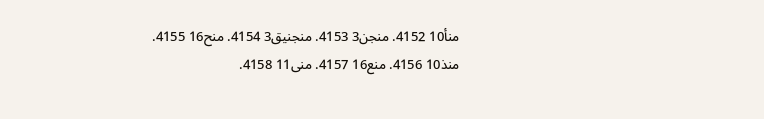منأ10 4152. منجن3 4153. منجنيق3 4154. منح16 4155. منذ10 4156. منع16 4157. منى11 4158.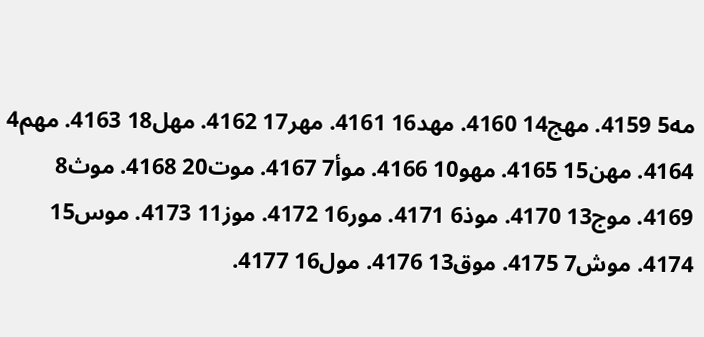مه5 4159. مهج14 4160. مهد16 4161. مهر17 4162. مهل18 4163. مهم4 4164. مهن15 4165. مهو10 4166. موأ7 4167. موت20 4168. موث8 4169. موج13 4170. موذ6 4171. مور16 4172. موز11 4173. موس15 4174. موش7 4175. موق13 4176. مول16 4177.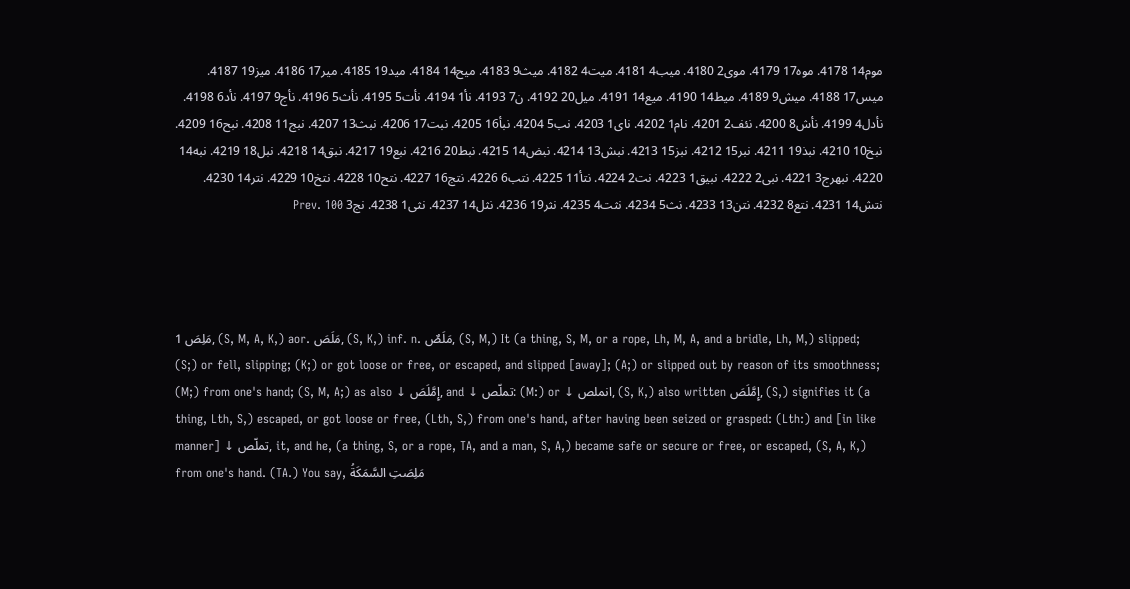موم14 4178. موه17 4179. موى2 4180. ميب4 4181. ميت4 4182. ميث9 4183. ميح14 4184. ميد19 4185. مير17 4186. ميز19 4187. ميس17 4188. ميش9 4189. ميط14 4190. ميع14 4191. ميل20 4192. ن7 4193. نأ1 4194. نأت5 4195. نأث5 4196. نأج9 4197. نأد6 4198. نأدل4 4199. نأش8 4200. نئف2 4201. نام1 4202. ناى1 4203. نب5 4204. نبأ16 4205. نبت17 4206. نبث13 4207. نبج11 4208. نبح16 4209. نبخ10 4210. نبذ19 4211. نبر15 4212. نبز15 4213. نبش13 4214. نبض14 4215. نبط20 4216. نبع19 4217. نبق14 4218. نبل18 4219. نبه14 4220. نبهرج3 4221. نبى2 4222. نبيق1 4223. نت2 4224. نتأ11 4225. نتب6 4226. نتج16 4227. نتح10 4228. نتخ10 4229. نتر14 4230. نتش14 4231. نتع8 4232. نتن13 4233. نث5 4234. نثت4 4235. نثر19 4236. نثل14 4237. نثى1 4238. نج3 Prev. 100




1 مَلِصَ, (S, M, A, K,) aor. مَلَصَ, (S, K,) inf. n. مَلَصٌ, (S, M,) It (a thing, S, M, or a rope, Lh, M, A, and a bridle, Lh, M,) slipped; (S;) or fell, slipping; (K;) or got loose or free, or escaped, and slipped [away]; (A;) or slipped out by reason of its smoothness; (M;) from one's hand; (S, M, A;) as also ↓ إِمَّلَصَ, and ↓ تملّص: (M:) or ↓ انملص, (S, K,) also written إِمَّلَصَ, (S,) signifies it (a thing, Lth, S,) escaped, or got loose or free, (Lth, S,) from one's hand, after having been seized or grasped: (Lth:) and [in like manner] ↓ تملّص, it, and he, (a thing, S, or a rope, TA, and a man, S, A,) became safe or secure or free, or escaped, (S, A, K,) from one's hand. (TA.) You say, مَلِصَتِ السَّمَكَةُ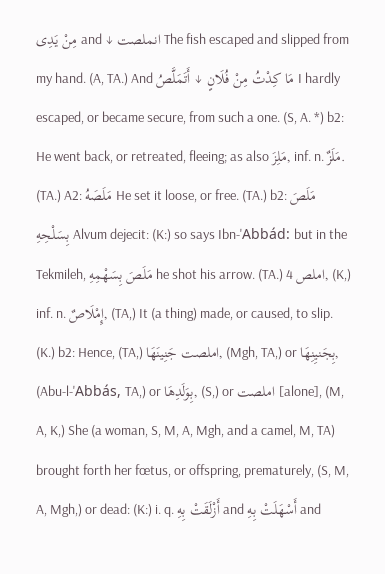مِنْ يَدِى and ↓ انملصت The fish escaped and slipped from my hand. (A, TA.) And مَا كِدْتُ مِنْ فُلَانٍ ↓ أَتَمَلَّصُ I hardly escaped, or became secure, from such a one. (S, A. *) b2: He went back, or retreated, fleeing; as also مَلِزَ, inf. n. مَلَزٌ. (TA.) A2: مَلَصَهُ He set it loose, or free. (TA.) b2: مَلَصَ بِسَلْحِهِ Alvum dejecit: (K:) so says Ibn-'Abbád: but in the Tekmileh, مَلَصَ بِسَهْمِهِ he shot his arrow. (TA.) 4 املص, (K,) inf. n. إِمْلَاصٌ, (TA,) It (a thing) made, or caused, to slip. (K.) b2: Hence, (TA,) املصت جَنِينَهَا, (Mgh, TA,) or بِجَنيِنِهَا, (Abu-l-'Abbás, TA,) or بِوَلَدِهَا, (S,) or املصت [alone], (M, A, K,) She (a woman, S, M, A, Mgh, and a camel, M, TA) brought forth her fœtus, or offspring, prematurely, (S, M, A, Mgh,) or dead: (K:) i. q. أَزْلَقَتْ بِهِ and أَسْهَلَتْ بِهِ and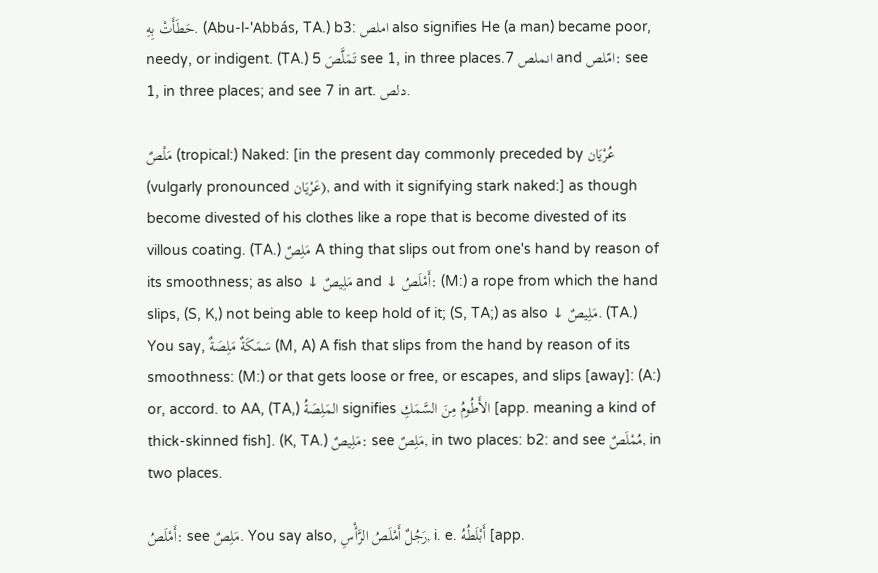حَطَأَتْ بِهِ. (Abu-l-'Abbás, TA.) b3: املص also signifies He (a man) became poor, needy, or indigent. (TA.) 5 تَمَلَّصَ see 1, in three places.7 انملص and امّلص: see 1, in three places; and see 7 in art. دلص.

مَلْصٌ (tropical:) Naked: [in the present day commonly preceded by عُرْيَان (vulgarly pronounced عَرْيَان), and with it signifying stark naked:] as though become divested of his clothes like a rope that is become divested of its villous coating. (TA.) مَلِصٌ A thing that slips out from one's hand by reason of its smoothness; as also ↓ مَلِيصٌ and ↓ أَمْلَصُ: (M:) a rope from which the hand slips, (S, K,) not being able to keep hold of it; (S, TA;) as also ↓ مَلِيصٌ. (TA.) You say, سَمَكَةٌ مَلِصَةٌ (M, A) A fish that slips from the hand by reason of its smoothness: (M:) or that gets loose or free, or escapes, and slips [away]: (A:) or, accord. to AA, (TA,) المَلِصَةُ signifies الأَطُومُ مِنَ السَّمَكِ [app. meaning a kind of thick-skinned fish]. (K, TA.) مَلِيصٌ: see مَلِصٌ, in two places: b2: and see مُمْلَصٌ, in two places.

أَمْلَصُ: see مَلِصٌ. You say also, رَجُلٌ أَمْلَصُ الرَّأْسِ, i. e. أَبْلَطُهُ [app.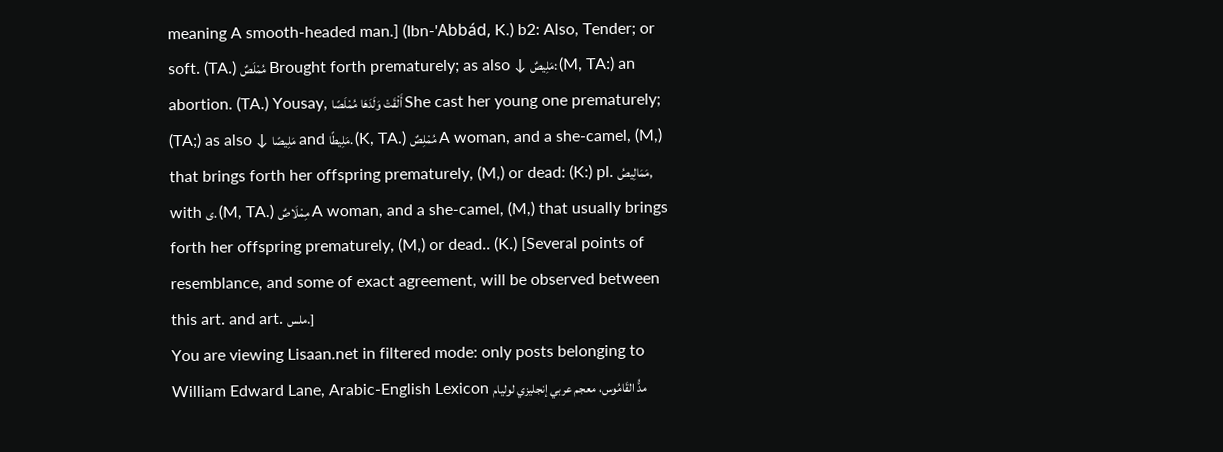meaning A smooth-headed man.] (Ibn-'Abbád, K.) b2: Also, Tender; or soft. (TA.) مُمْلَصٌ Brought forth prematurely; as also ↓ مَلِيصٌ: (M, TA:) an abortion. (TA.) Yousay, أَلْقَتْ وَلَدَهَا مُمْلَصًا She cast her young one prematurely; (TA;) as also ↓ مَلِيصًا and مَلِيطًا. (K, TA.) مُمْلِصٌ A woman, and a she-camel, (M,) that brings forth her offspring prematurely, (M,) or dead: (K:) pl. مَمَالِيصُ, with ى. (M, TA.) مِمْلَاصٌ A woman, and a she-camel, (M,) that usually brings forth her offspring prematurely, (M,) or dead.. (K.) [Several points of resemblance, and some of exact agreement, will be observed between this art. and art. ملس.]
You are viewing Lisaan.net in filtered mode: only posts belonging to William Edward Lane, Arabic-English Lexicon مدُّ القَامُوس، معجم عربي إنجليزي لوليام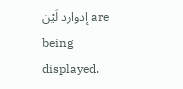إدوارد لَيْن are being displayed.